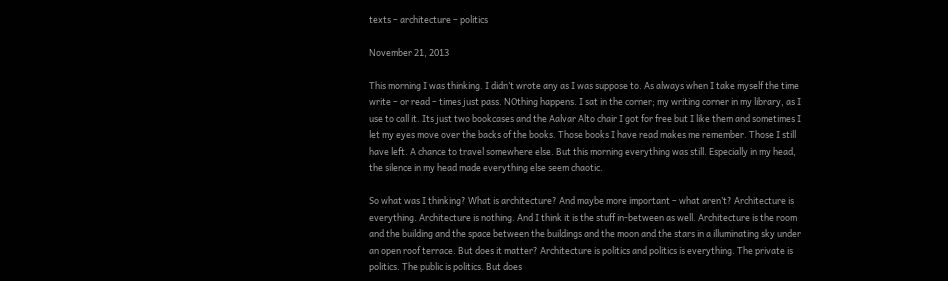texts – architecture – politics

November 21, 2013

This morning I was thinking. I didn’t wrote any as I was suppose to. As always when I take myself the time write – or read – times just pass. NOthing happens. I sat in the corner; my writing corner in my library, as I use to call it. Its just two bookcases and the Aalvar Alto chair I got for free but I like them and sometimes I let my eyes move over the backs of the books. Those books I have read makes me remember. Those I still have left. A chance to travel somewhere else. But this morning everything was still. Especially in my head, the silence in my head made everything else seem chaotic.

So what was I thinking? What is architecture? And maybe more important – what aren’t? Architecture is everything. Architecture is nothing. And I think it is the stuff in-between as well. Architecture is the room and the building and the space between the buildings and the moon and the stars in a illuminating sky under an open roof terrace. But does it matter? Architecture is politics and politics is everything. The private is politics. The public is politics. But does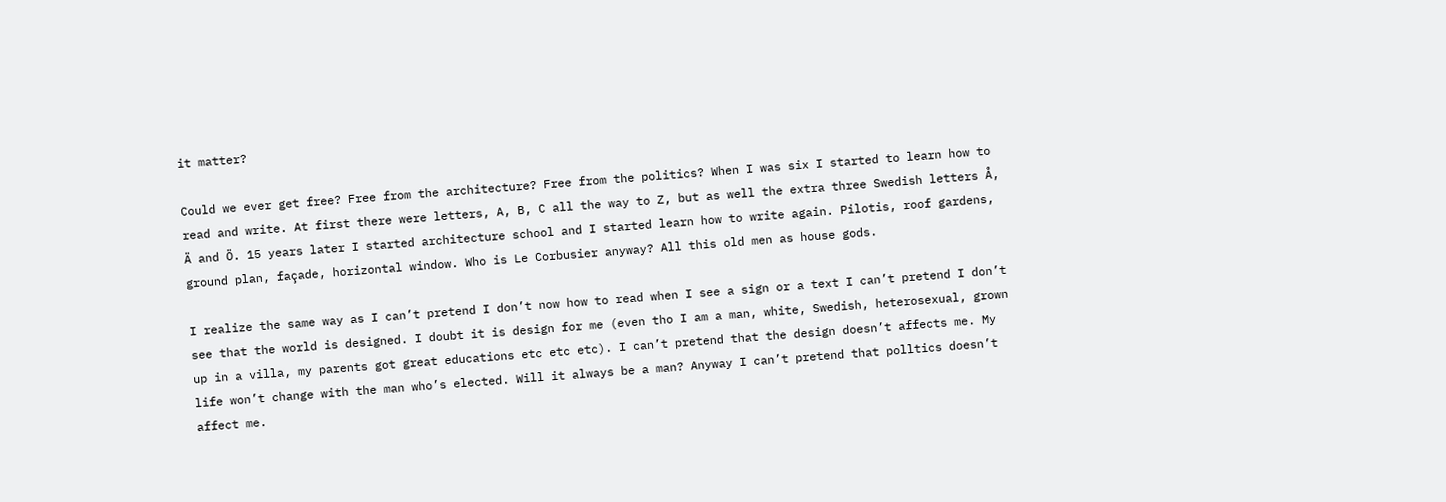it matter?

Could we ever get free? Free from the architecture? Free from the politics? When I was six I started to learn how to read and write. At first there were letters, A, B, C all the way to Z, but as well the extra three Swedish letters Å, Ä and Ö. 15 years later I started architecture school and I started learn how to write again. Pilotis, roof gardens, ground plan, façade, horizontal window. Who is Le Corbusier anyway? All this old men as house gods.

I realize the same way as I can’t pretend I don’t now how to read when I see a sign or a text I can’t pretend I don’t see that the world is designed. I doubt it is design for me (even tho I am a man, white, Swedish, heterosexual, grown up in a villa, my parents got great educations etc etc etc). I can’t pretend that the design doesn’t affects me. My life won’t change with the man who’s elected. Will it always be a man? Anyway I can’t pretend that polltics doesn’t affect me.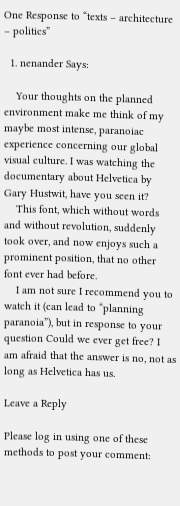One Response to “texts – architecture – politics”

  1. nenander Says:

    Your thoughts on the planned environment make me think of my maybe most intense, paranoiac experience concerning our global visual culture. I was watching the documentary about Helvetica by Gary Hustwit, have you seen it?
    This font, which without words and without revolution, suddenly took over, and now enjoys such a prominent position, that no other font ever had before.
    I am not sure I recommend you to watch it (can lead to “planning paranoia”), but in response to your question Could we ever get free? I am afraid that the answer is no, not as long as Helvetica has us.

Leave a Reply

Please log in using one of these methods to post your comment: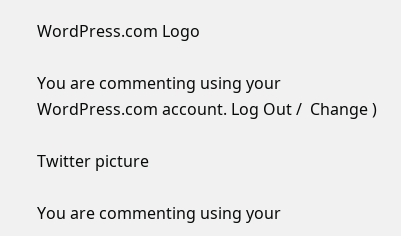WordPress.com Logo

You are commenting using your WordPress.com account. Log Out /  Change )

Twitter picture

You are commenting using your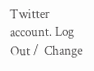Twitter account. Log Out /  Change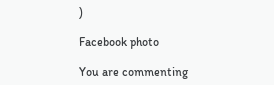)

Facebook photo

You are commenting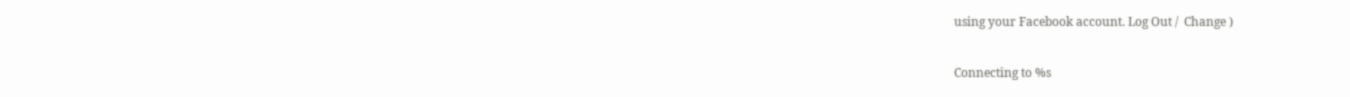using your Facebook account. Log Out /  Change )

Connecting to %s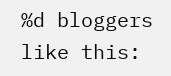%d bloggers like this: